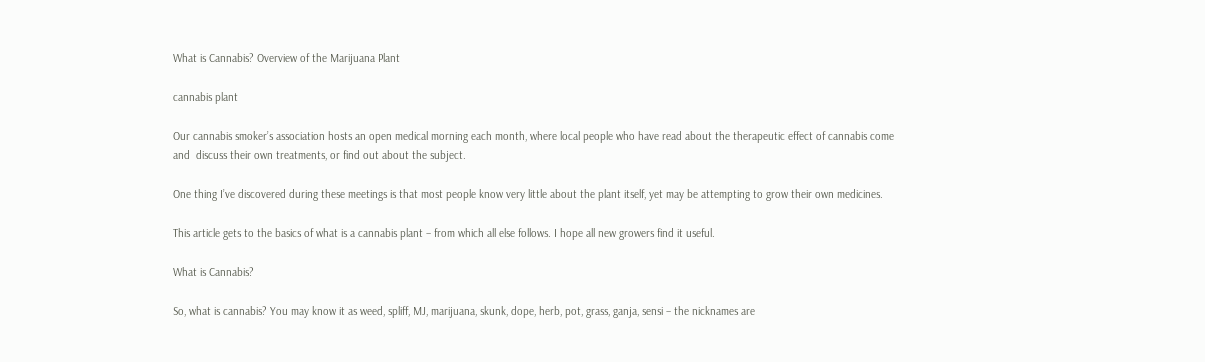What is Cannabis? Overview of the Marijuana Plant

cannabis plant

Our cannabis smoker’s association hosts an open medical morning each month, where local people who have read about the therapeutic effect of cannabis come and  discuss their own treatments, or find out about the subject.

One thing I’ve discovered during these meetings is that most people know very little about the plant itself, yet may be attempting to grow their own medicines.

This article gets to the basics of what is a cannabis plant – from which all else follows. I hope all new growers find it useful.

What is Cannabis?

So, what is cannabis? You may know it as weed, spliff, MJ, marijuana, skunk, dope, herb, pot, grass, ganja, sensi – the nicknames are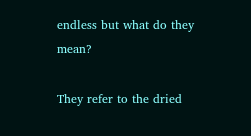endless but what do they mean?

They refer to the dried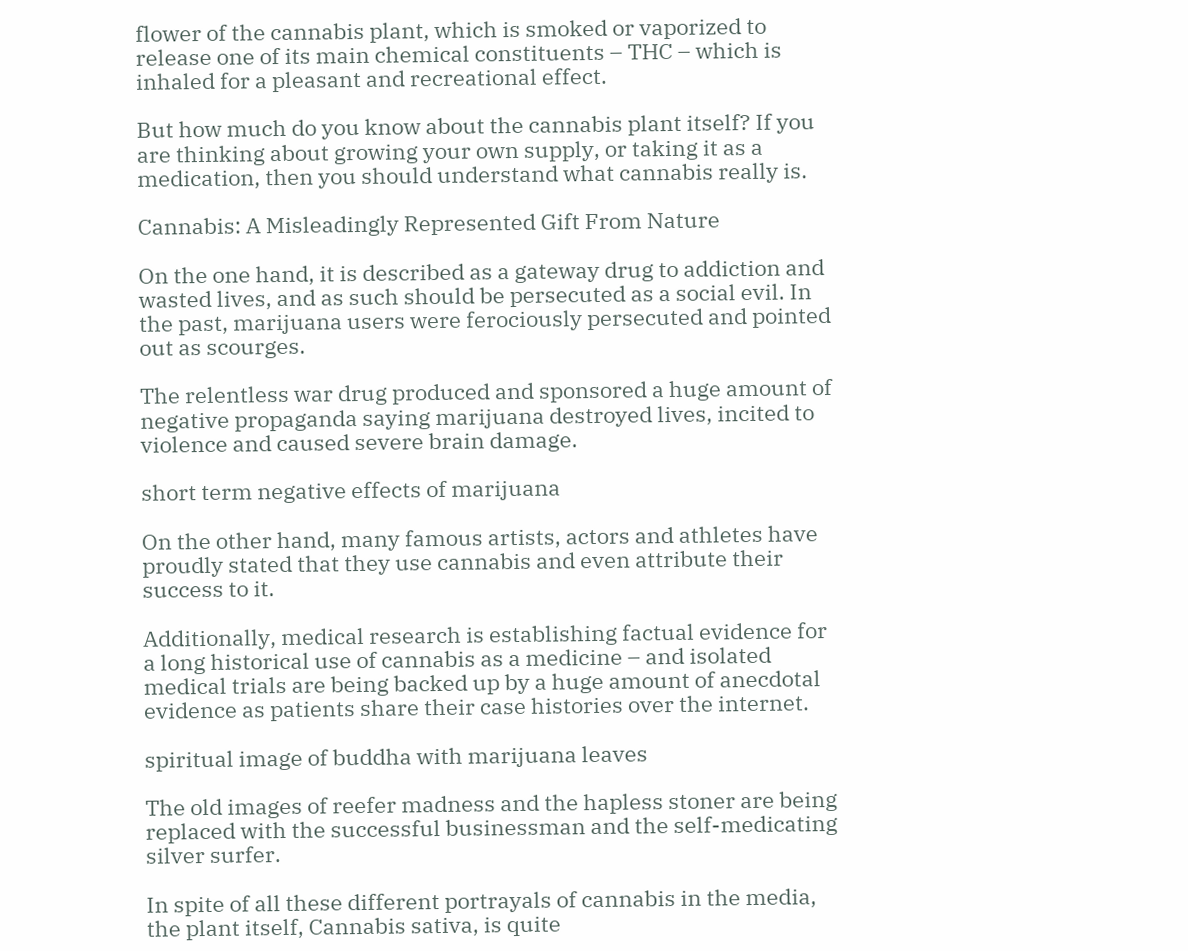flower of the cannabis plant, which is smoked or vaporized to release one of its main chemical constituents – THC – which is inhaled for a pleasant and recreational effect.

But how much do you know about the cannabis plant itself? If you are thinking about growing your own supply, or taking it as a medication, then you should understand what cannabis really is.

Cannabis: A Misleadingly Represented Gift From Nature

On the one hand, it is described as a gateway drug to addiction and wasted lives, and as such should be persecuted as a social evil. In the past, marijuana users were ferociously persecuted and pointed out as scourges.

The relentless war drug produced and sponsored a huge amount of negative propaganda saying marijuana destroyed lives, incited to violence and caused severe brain damage.

short term negative effects of marijuana

On the other hand, many famous artists, actors and athletes have proudly stated that they use cannabis and even attribute their success to it.

Additionally, medical research is establishing factual evidence for a long historical use of cannabis as a medicine – and isolated medical trials are being backed up by a huge amount of anecdotal evidence as patients share their case histories over the internet.

spiritual image of buddha with marijuana leaves

The old images of reefer madness and the hapless stoner are being replaced with the successful businessman and the self-medicating silver surfer.

In spite of all these different portrayals of cannabis in the media, the plant itself, Cannabis sativa, is quite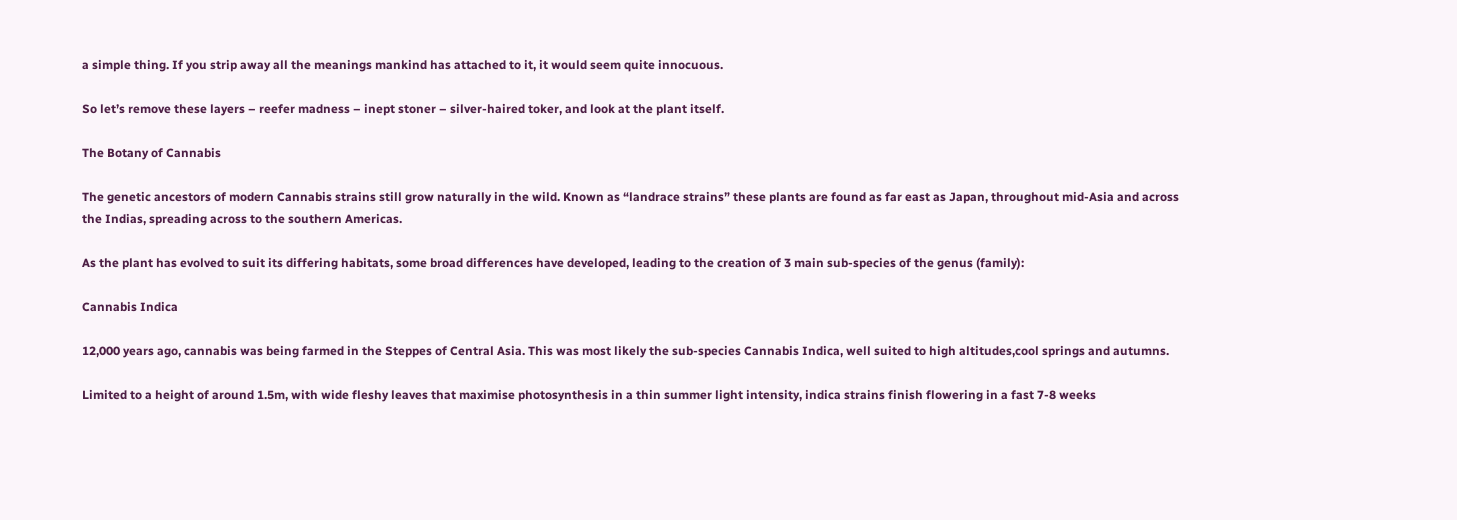a simple thing. If you strip away all the meanings mankind has attached to it, it would seem quite innocuous.

So let’s remove these layers – reefer madness – inept stoner – silver-haired toker, and look at the plant itself.

The Botany of Cannabis

The genetic ancestors of modern Cannabis strains still grow naturally in the wild. Known as “landrace strains” these plants are found as far east as Japan, throughout mid-Asia and across the Indias, spreading across to the southern Americas.

As the plant has evolved to suit its differing habitats, some broad differences have developed, leading to the creation of 3 main sub-species of the genus (family):

Cannabis Indica

12,000 years ago, cannabis was being farmed in the Steppes of Central Asia. This was most likely the sub-species Cannabis Indica, well suited to high altitudes,cool springs and autumns.

Limited to a height of around 1.5m, with wide fleshy leaves that maximise photosynthesis in a thin summer light intensity, indica strains finish flowering in a fast 7-8 weeks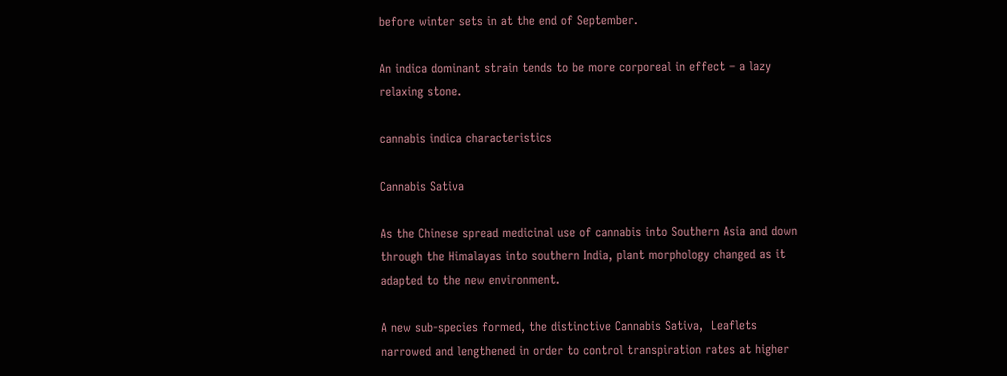before winter sets in at the end of September.

An indica dominant strain tends to be more corporeal in effect – a lazy relaxing stone.

cannabis indica characteristics

Cannabis Sativa

As the Chinese spread medicinal use of cannabis into Southern Asia and down through the Himalayas into southern India, plant morphology changed as it adapted to the new environment.

A new sub-species formed, the distinctive Cannabis Sativa,  Leaflets narrowed and lengthened in order to control transpiration rates at higher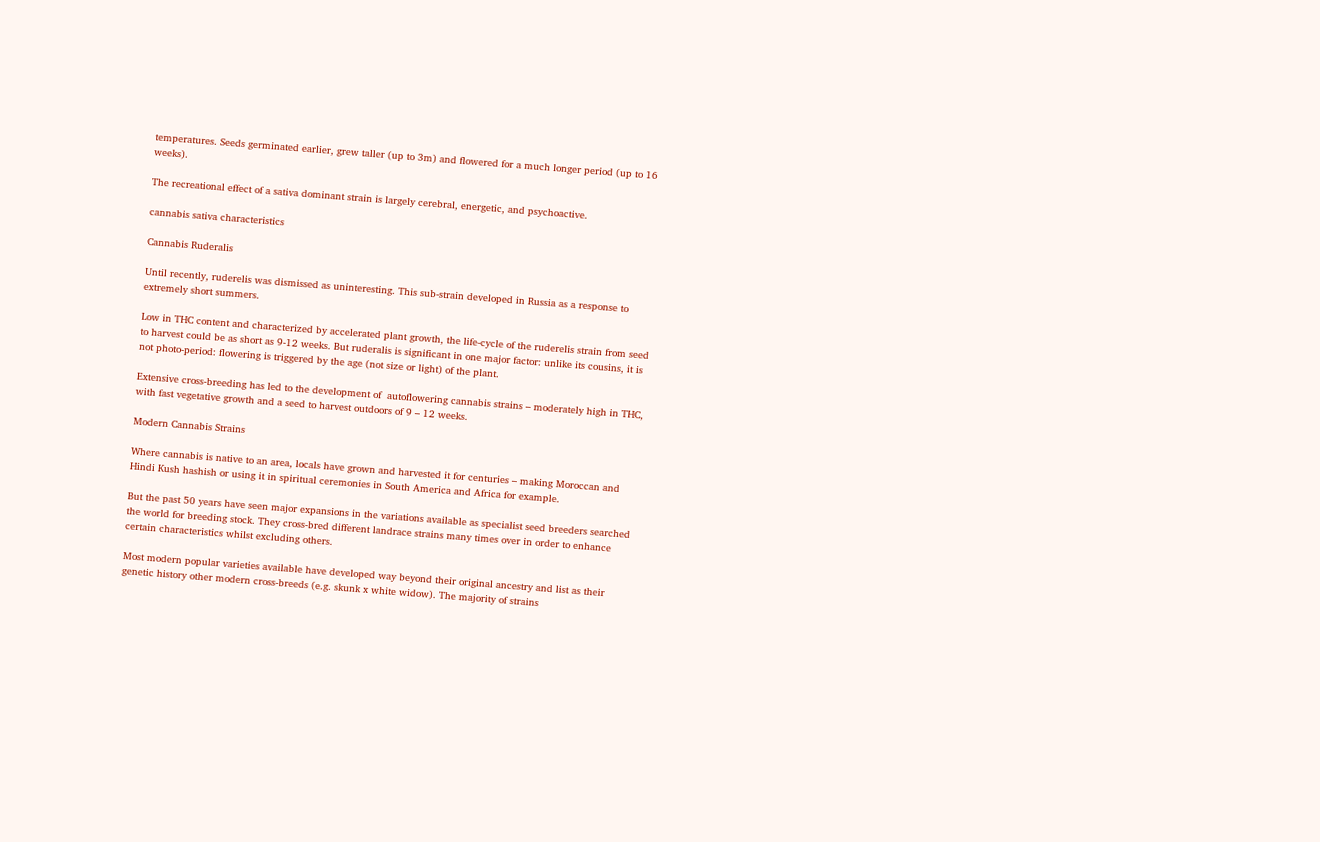temperatures. Seeds germinated earlier, grew taller (up to 3m) and flowered for a much longer period (up to 16 weeks).

The recreational effect of a sativa dominant strain is largely cerebral, energetic, and psychoactive.

cannabis sativa characteristics

Cannabis Ruderalis

Until recently, ruderelis was dismissed as uninteresting. This sub-strain developed in Russia as a response to extremely short summers.

Low in THC content and characterized by accelerated plant growth, the life-cycle of the ruderelis strain from seed to harvest could be as short as 9-12 weeks. But ruderalis is significant in one major factor: unlike its cousins, it is  not photo-period: flowering is triggered by the age (not size or light) of the plant.

Extensive cross-breeding has led to the development of  autoflowering cannabis strains – moderately high in THC, with fast vegetative growth and a seed to harvest outdoors of 9 – 12 weeks.

Modern Cannabis Strains

Where cannabis is native to an area, locals have grown and harvested it for centuries – making Moroccan and Hindi Kush hashish or using it in spiritual ceremonies in South America and Africa for example.

But the past 50 years have seen major expansions in the variations available as specialist seed breeders searched the world for breeding stock. They cross-bred different landrace strains many times over in order to enhance certain characteristics whilst excluding others.

Most modern popular varieties available have developed way beyond their original ancestry and list as their genetic history other modern cross-breeds (e.g. skunk x white widow). The majority of strains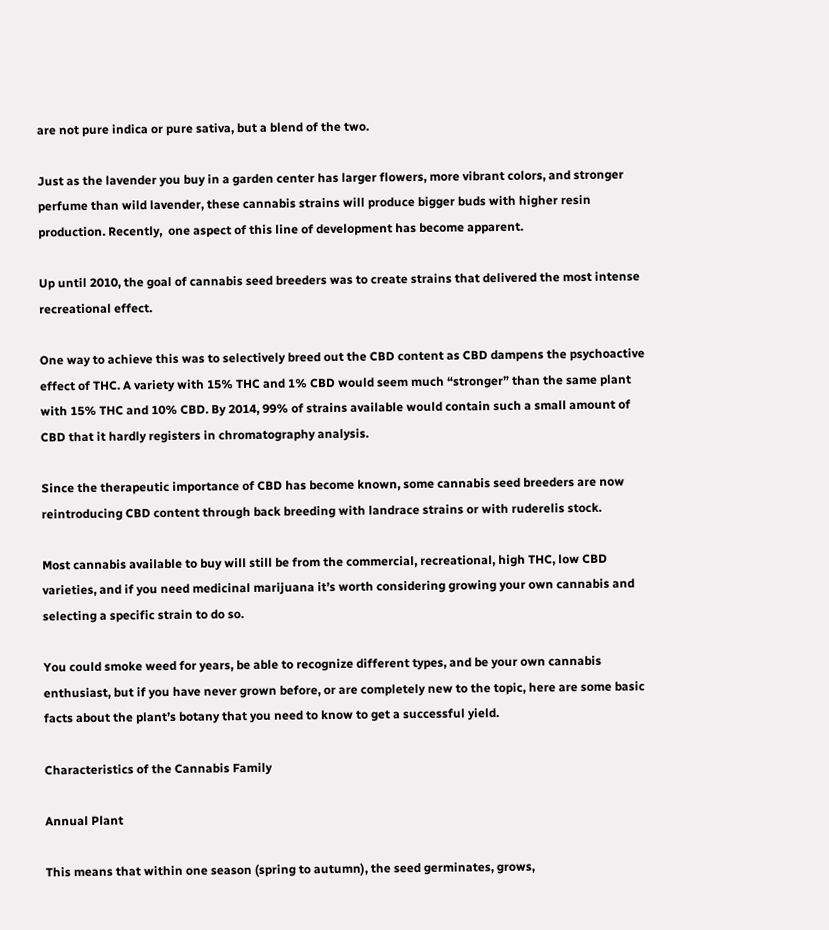are not pure indica or pure sativa, but a blend of the two.

Just as the lavender you buy in a garden center has larger flowers, more vibrant colors, and stronger perfume than wild lavender, these cannabis strains will produce bigger buds with higher resin production. Recently,  one aspect of this line of development has become apparent.

Up until 2010, the goal of cannabis seed breeders was to create strains that delivered the most intense recreational effect.

One way to achieve this was to selectively breed out the CBD content as CBD dampens the psychoactive effect of THC. A variety with 15% THC and 1% CBD would seem much “stronger” than the same plant with 15% THC and 10% CBD. By 2014, 99% of strains available would contain such a small amount of CBD that it hardly registers in chromatography analysis.

Since the therapeutic importance of CBD has become known, some cannabis seed breeders are now reintroducing CBD content through back breeding with landrace strains or with ruderelis stock.

Most cannabis available to buy will still be from the commercial, recreational, high THC, low CBD varieties, and if you need medicinal marijuana it’s worth considering growing your own cannabis and selecting a specific strain to do so.

You could smoke weed for years, be able to recognize different types, and be your own cannabis enthusiast, but if you have never grown before, or are completely new to the topic, here are some basic facts about the plant’s botany that you need to know to get a successful yield.

Characteristics of the Cannabis Family

Annual Plant

This means that within one season (spring to autumn), the seed germinates, grows,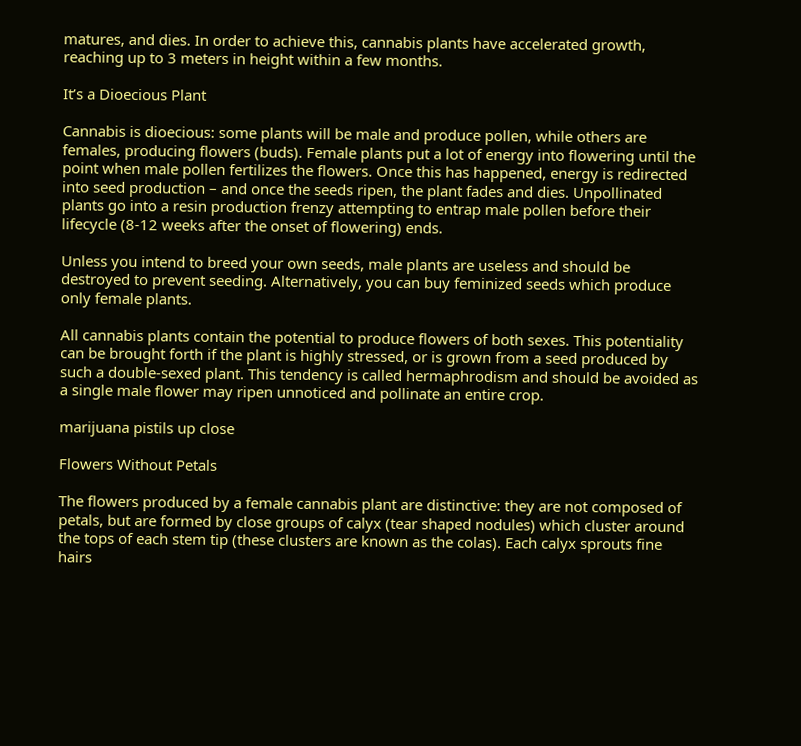matures, and dies. In order to achieve this, cannabis plants have accelerated growth, reaching up to 3 meters in height within a few months.

It’s a Dioecious Plant

Cannabis is dioecious: some plants will be male and produce pollen, while others are females, producing flowers (buds). Female plants put a lot of energy into flowering until the point when male pollen fertilizes the flowers. Once this has happened, energy is redirected into seed production – and once the seeds ripen, the plant fades and dies. Unpollinated plants go into a resin production frenzy attempting to entrap male pollen before their lifecycle (8-12 weeks after the onset of flowering) ends.

Unless you intend to breed your own seeds, male plants are useless and should be destroyed to prevent seeding. Alternatively, you can buy feminized seeds which produce only female plants.

All cannabis plants contain the potential to produce flowers of both sexes. This potentiality can be brought forth if the plant is highly stressed, or is grown from a seed produced by such a double-sexed plant. This tendency is called hermaphrodism and should be avoided as a single male flower may ripen unnoticed and pollinate an entire crop.

marijuana pistils up close

Flowers Without Petals

The flowers produced by a female cannabis plant are distinctive: they are not composed of petals, but are formed by close groups of calyx (tear shaped nodules) which cluster around the tops of each stem tip (these clusters are known as the colas). Each calyx sprouts fine hairs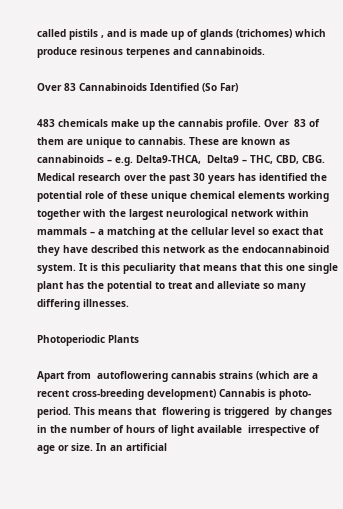called pistils , and is made up of glands (trichomes) which produce resinous terpenes and cannabinoids.

Over 83 Cannabinoids Identified (So Far)

483 chemicals make up the cannabis profile. Over  83 of them are unique to cannabis. These are known as  cannabinoids – e.g. Delta9-THCA,  Delta9 – THC, CBD, CBG. Medical research over the past 30 years has identified the potential role of these unique chemical elements working together with the largest neurological network within mammals – a matching at the cellular level so exact that they have described this network as the endocannabinoid system. It is this peculiarity that means that this one single plant has the potential to treat and alleviate so many differing illnesses.

Photoperiodic Plants

Apart from  autoflowering cannabis strains (which are a recent cross-breeding development) Cannabis is photo-period. This means that  flowering is triggered  by changes in the number of hours of light available  irrespective of age or size. In an artificial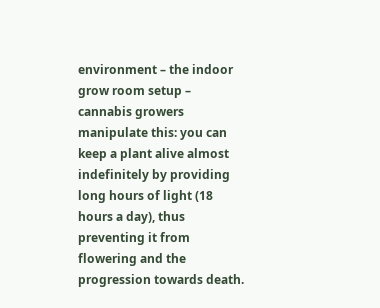environment – the indoor grow room setup – cannabis growers manipulate this: you can keep a plant alive almost indefinitely by providing long hours of light (18 hours a day), thus preventing it from flowering and the progression towards death.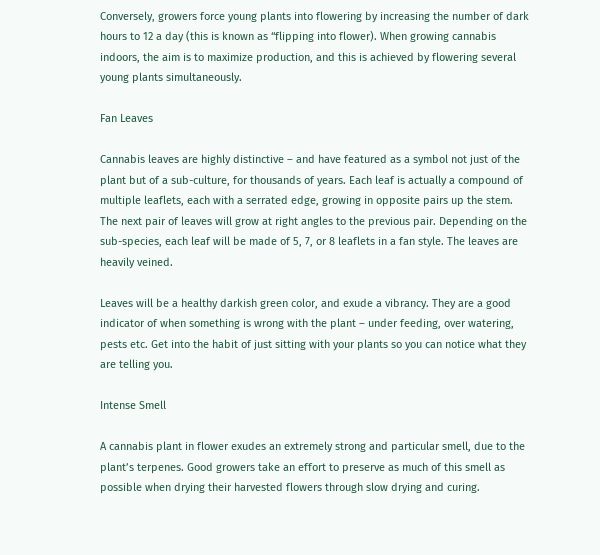Conversely, growers force young plants into flowering by increasing the number of dark hours to 12 a day (this is known as “flipping into flower). When growing cannabis indoors, the aim is to maximize production, and this is achieved by flowering several young plants simultaneously.

Fan Leaves

Cannabis leaves are highly distinctive – and have featured as a symbol not just of the plant but of a sub-culture, for thousands of years. Each leaf is actually a compound of multiple leaflets, each with a serrated edge, growing in opposite pairs up the stem. The next pair of leaves will grow at right angles to the previous pair. Depending on the sub-species, each leaf will be made of 5, 7, or 8 leaflets in a fan style. The leaves are heavily veined.

Leaves will be a healthy darkish green color, and exude a vibrancy. They are a good indicator of when something is wrong with the plant – under feeding, over watering, pests etc. Get into the habit of just sitting with your plants so you can notice what they are telling you.

Intense Smell

A cannabis plant in flower exudes an extremely strong and particular smell, due to the plant’s terpenes. Good growers take an effort to preserve as much of this smell as possible when drying their harvested flowers through slow drying and curing.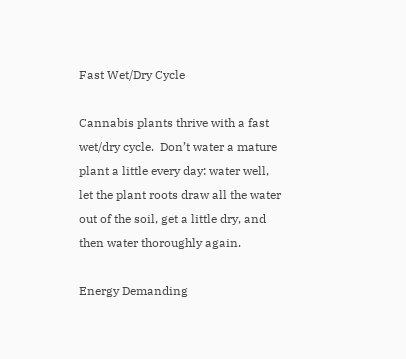Fast Wet/Dry Cycle

Cannabis plants thrive with a fast wet/dry cycle.  Don’t water a mature plant a little every day: water well, let the plant roots draw all the water out of the soil, get a little dry, and then water thoroughly again.

Energy Demanding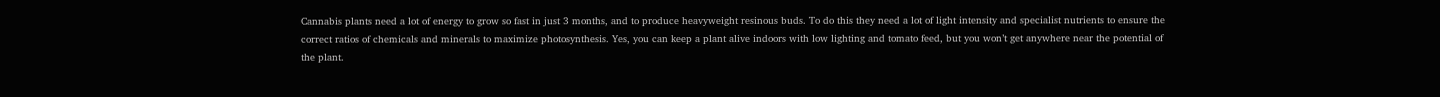Cannabis plants need a lot of energy to grow so fast in just 3 months, and to produce heavyweight resinous buds. To do this they need a lot of light intensity and specialist nutrients to ensure the correct ratios of chemicals and minerals to maximize photosynthesis. Yes, you can keep a plant alive indoors with low lighting and tomato feed, but you won’t get anywhere near the potential of the plant.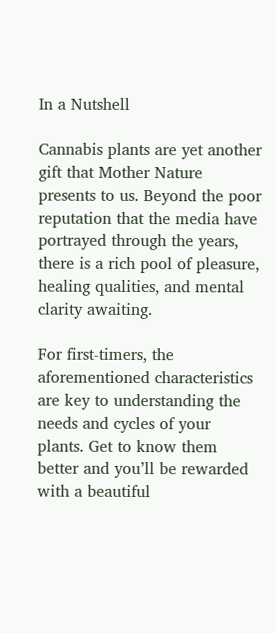In a Nutshell

Cannabis plants are yet another gift that Mother Nature presents to us. Beyond the poor reputation that the media have portrayed through the years, there is a rich pool of pleasure, healing qualities, and mental clarity awaiting.

For first-timers, the aforementioned characteristics are key to understanding the needs and cycles of your plants. Get to know them better and you’ll be rewarded with a beautiful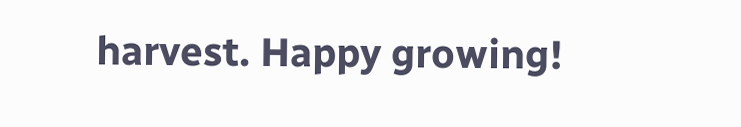harvest. Happy growing!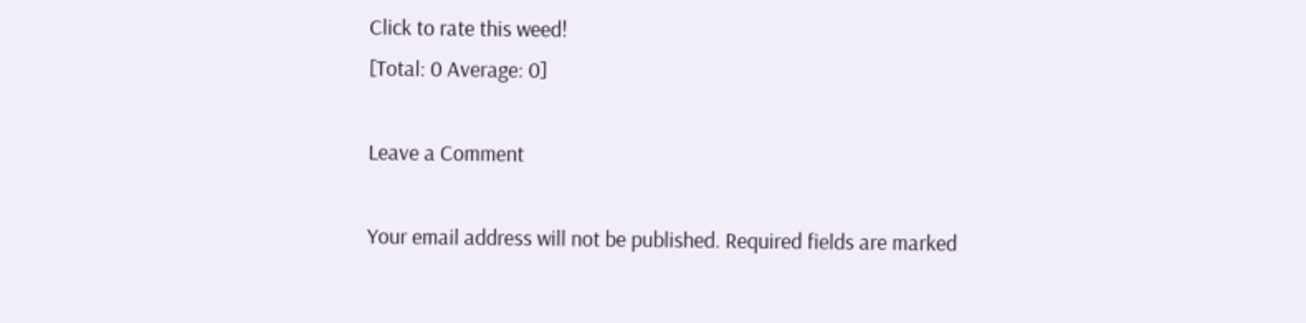Click to rate this weed!
[Total: 0 Average: 0]

Leave a Comment

Your email address will not be published. Required fields are marked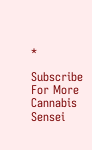*

Subscribe For More Cannabis Sensei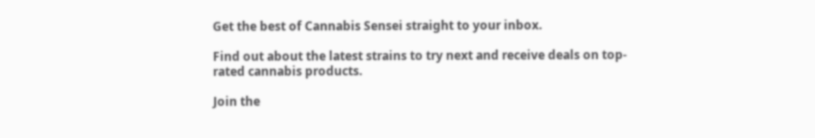Get the best of Cannabis Sensei straight to your inbox.

Find out about the latest strains to try next and receive deals on top-rated cannabis products.

Join the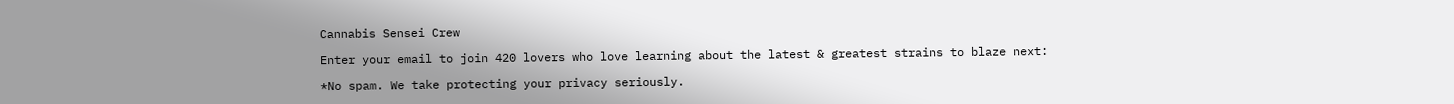Cannabis Sensei Crew

Enter your email to join 420 lovers who love learning about the latest & greatest strains to blaze next:

*No spam. We take protecting your privacy seriously.